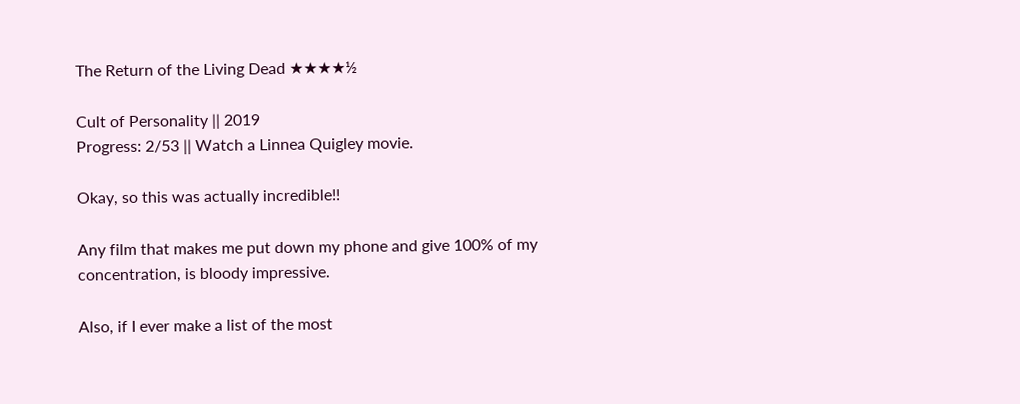The Return of the Living Dead ★★★★½

Cult of Personality || 2019
Progress: 2/53 || Watch a Linnea Quigley movie.

Okay, so this was actually incredible!!

Any film that makes me put down my phone and give 100% of my concentration, is bloody impressive.

Also, if I ever make a list of the most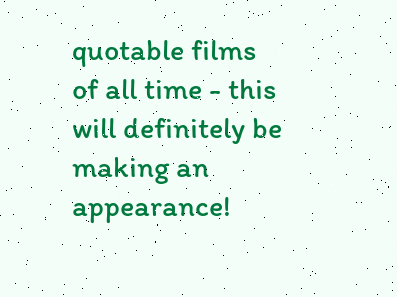quotable films of all time - this will definitely be making an appearance!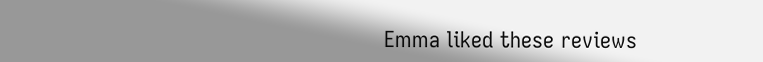Emma liked these reviews